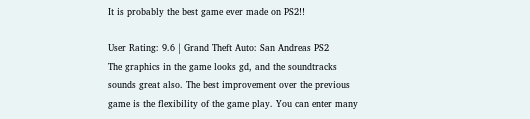It is probably the best game ever made on PS2!!

User Rating: 9.6 | Grand Theft Auto: San Andreas PS2
The graphics in the game looks gd, and the soundtracks sounds great also. The best improvement over the previous game is the flexibility of the game play. You can enter many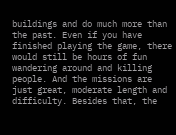buildings and do much more than the past. Even if you have finished playing the game, there would still be hours of fun wandering around and killing people. And the missions are just great, moderate length and difficulty. Besides that, the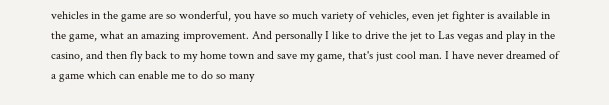vehicles in the game are so wonderful, you have so much variety of vehicles, even jet fighter is available in the game, what an amazing improvement. And personally I like to drive the jet to Las vegas and play in the casino, and then fly back to my home town and save my game, that's just cool man. I have never dreamed of a game which can enable me to do so many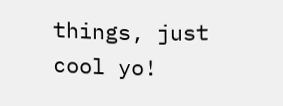things, just cool yo!